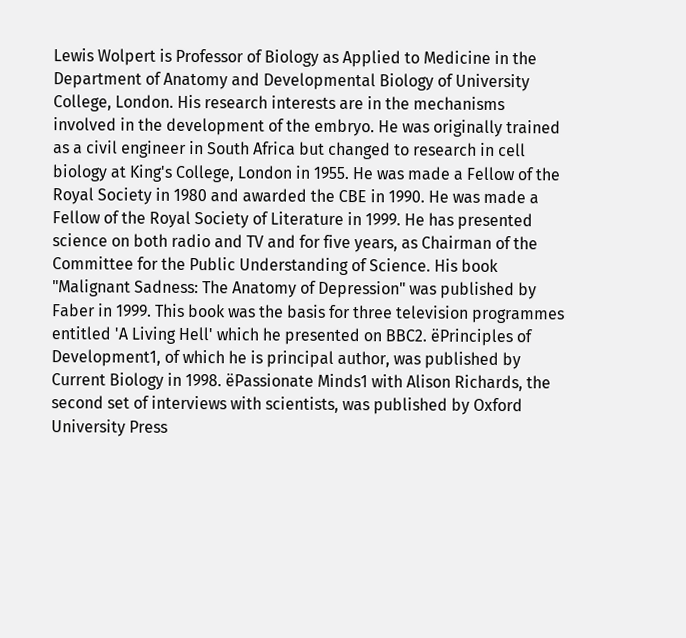Lewis Wolpert is Professor of Biology as Applied to Medicine in the Department of Anatomy and Developmental Biology of University College, London. His research interests are in the mechanisms involved in the development of the embryo. He was originally trained as a civil engineer in South Africa but changed to research in cell biology at King's College, London in 1955. He was made a Fellow of the Royal Society in 1980 and awarded the CBE in 1990. He was made a Fellow of the Royal Society of Literature in 1999. He has presented science on both radio and TV and for five years, as Chairman of the Committee for the Public Understanding of Science. His book "Malignant Sadness: The Anatomy of Depression" was published by Faber in 1999. This book was the basis for three television programmes entitled 'A Living Hell' which he presented on BBC2. ëPrinciples of Development1, of which he is principal author, was published by Current Biology in 1998. ëPassionate Minds1 with Alison Richards, the second set of interviews with scientists, was published by Oxford University Press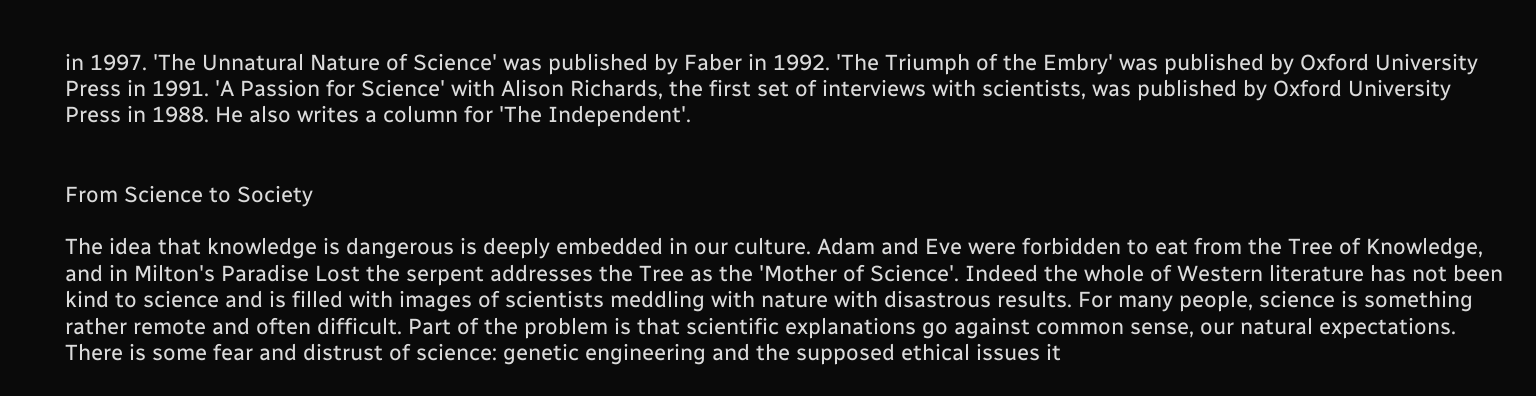in 1997. 'The Unnatural Nature of Science' was published by Faber in 1992. 'The Triumph of the Embry' was published by Oxford University Press in 1991. 'A Passion for Science' with Alison Richards, the first set of interviews with scientists, was published by Oxford University Press in 1988. He also writes a column for 'The Independent'.


From Science to Society

The idea that knowledge is dangerous is deeply embedded in our culture. Adam and Eve were forbidden to eat from the Tree of Knowledge, and in Milton's Paradise Lost the serpent addresses the Tree as the 'Mother of Science'. Indeed the whole of Western literature has not been kind to science and is filled with images of scientists meddling with nature with disastrous results. For many people, science is something rather remote and often difficult. Part of the problem is that scientific explanations go against common sense, our natural expectations. There is some fear and distrust of science: genetic engineering and the supposed ethical issues it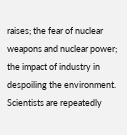raises; the fear of nuclear weapons and nuclear power; the impact of industry in despoiling the environment. Scientists are repeatedly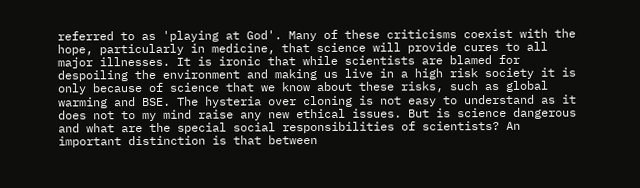referred to as 'playing at God'. Many of these criticisms coexist with the hope, particularly in medicine, that science will provide cures to all major illnesses. It is ironic that while scientists are blamed for despoiling the environment and making us live in a high risk society it is only because of science that we know about these risks, such as global warming and BSE. The hysteria over cloning is not easy to understand as it does not to my mind raise any new ethical issues. But is science dangerous and what are the special social responsibilities of scientists? An important distinction is that between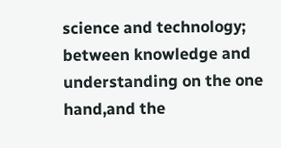science and technology; between knowledge and understanding on the one hand,and the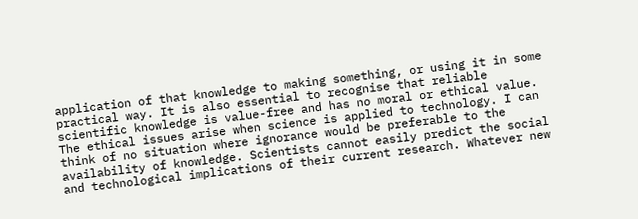application of that knowledge to making something, or using it in some practical way. It is also essential to recognise that reliable scientific knowledge is value-free and has no moral or ethical value. The ethical issues arise when science is applied to technology. I can think of no situation where ignorance would be preferable to the availability of knowledge. Scientists cannot easily predict the social and technological implications of their current research. Whatever new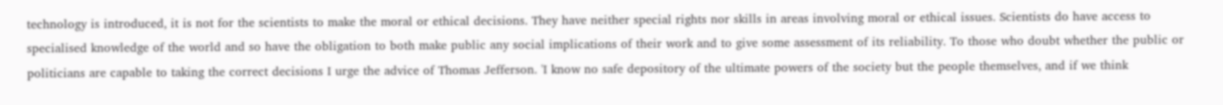technology is introduced, it is not for the scientists to make the moral or ethical decisions. They have neither special rights nor skills in areas involving moral or ethical issues. Scientists do have access to specialised knowledge of the world and so have the obligation to both make public any social implications of their work and to give some assessment of its reliability. To those who doubt whether the public or politicians are capable to taking the correct decisions I urge the advice of Thomas Jefferson. 'I know no safe depository of the ultimate powers of the society but the people themselves, and if we think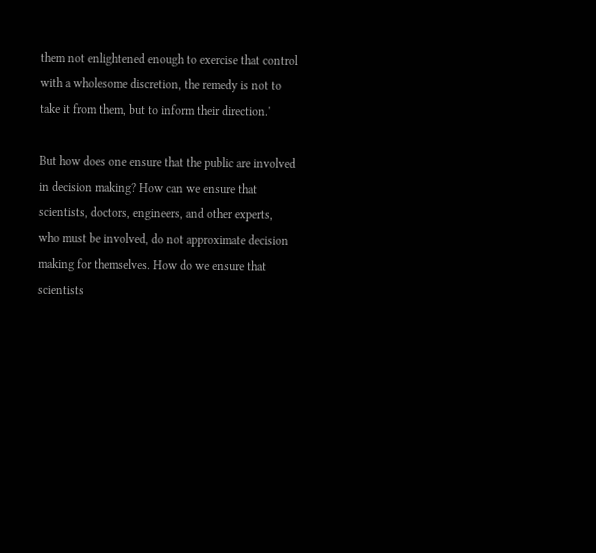them not enlightened enough to exercise that control with a wholesome discretion, the remedy is not to take it from them, but to inform their direction.'

But how does one ensure that the public are involved in decision making? How can we ensure that scientists, doctors, engineers, and other experts, who must be involved, do not approximate decision making for themselves. How do we ensure that scientists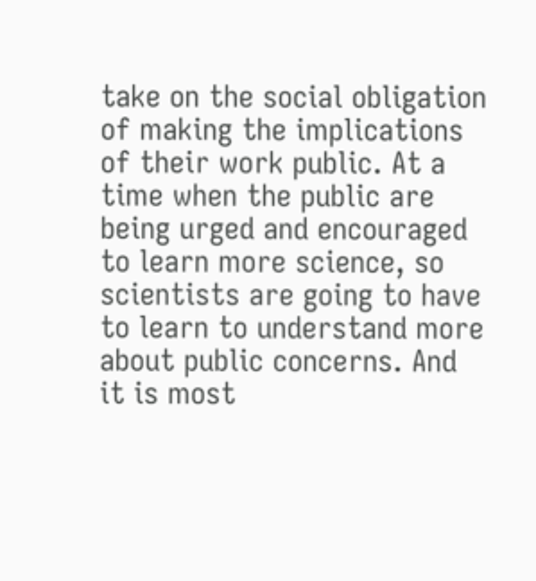take on the social obligation of making the implications of their work public. At a time when the public are being urged and encouraged to learn more science, so scientists are going to have to learn to understand more about public concerns. And it is most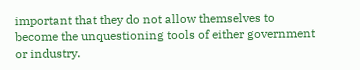important that they do not allow themselves to become the unquestioning tools of either government or industry.